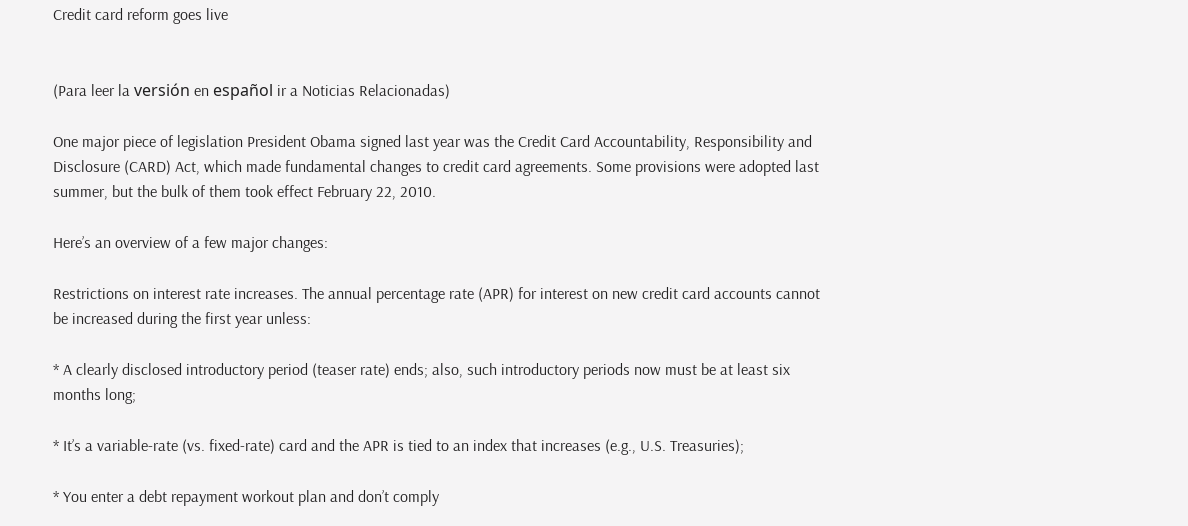Credit card reform goes live


(Para leer la versión en español ir a Noticias Relacionadas)

One major piece of legislation President Obama signed last year was the Credit Card Accountability, Responsibility and Disclosure (CARD) Act, which made fundamental changes to credit card agreements. Some provisions were adopted last summer, but the bulk of them took effect February 22, 2010.

Here’s an overview of a few major changes:

Restrictions on interest rate increases. The annual percentage rate (APR) for interest on new credit card accounts cannot be increased during the first year unless:

* A clearly disclosed introductory period (teaser rate) ends; also, such introductory periods now must be at least six months long;

* It’s a variable-rate (vs. fixed-rate) card and the APR is tied to an index that increases (e.g., U.S. Treasuries);

* You enter a debt repayment workout plan and don’t comply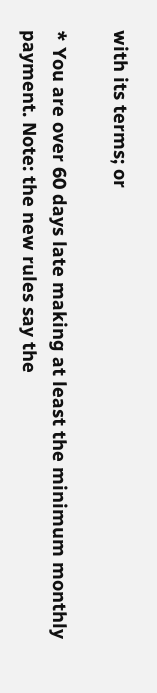with its terms; or

* You are over 60 days late making at least the minimum monthly payment. Note: the new rules say the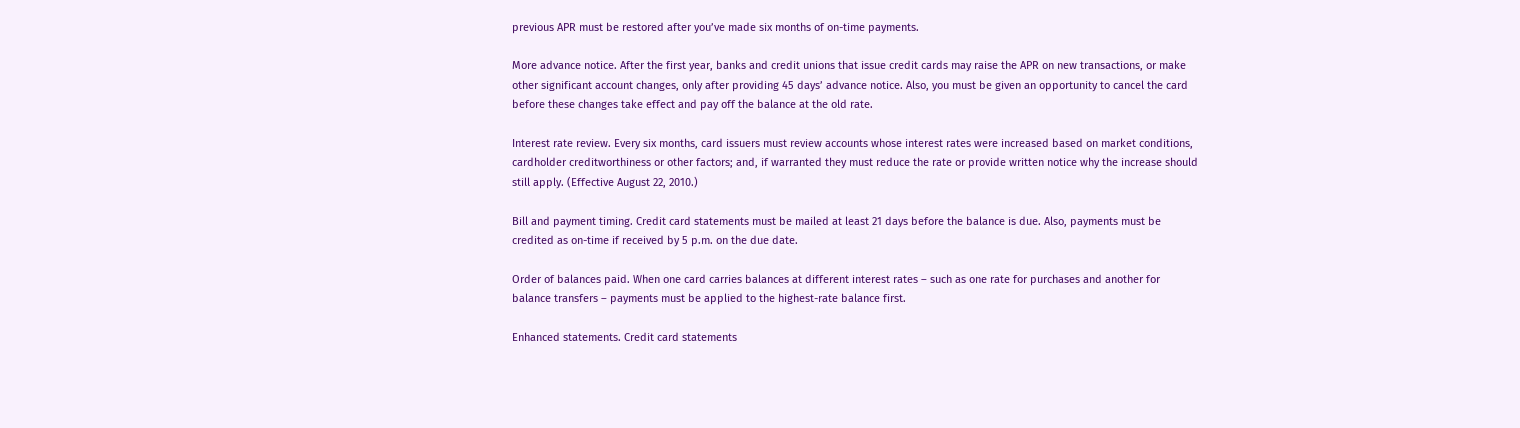previous APR must be restored after you’ve made six months of on-time payments.

More advance notice. After the first year, banks and credit unions that issue credit cards may raise the APR on new transactions, or make other significant account changes, only after providing 45 days’ advance notice. Also, you must be given an opportunity to cancel the card before these changes take effect and pay off the balance at the old rate.

Interest rate review. Every six months, card issuers must review accounts whose interest rates were increased based on market conditions, cardholder creditworthiness or other factors; and, if warranted they must reduce the rate or provide written notice why the increase should still apply. (Effective August 22, 2010.)

Bill and payment timing. Credit card statements must be mailed at least 21 days before the balance is due. Also, payments must be credited as on-time if received by 5 p.m. on the due date.

Order of balances paid. When one card carries balances at different interest rates – such as one rate for purchases and another for balance transfers – payments must be applied to the highest-rate balance first.

Enhanced statements. Credit card statements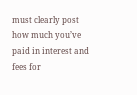must clearly post how much you’ve paid in interest and fees for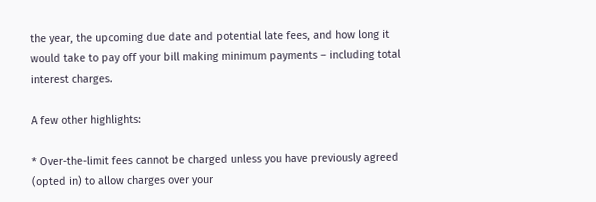the year, the upcoming due date and potential late fees, and how long it would take to pay off your bill making minimum payments – including total interest charges.

A few other highlights:

* Over-the-limit fees cannot be charged unless you have previously agreed (opted in) to allow charges over your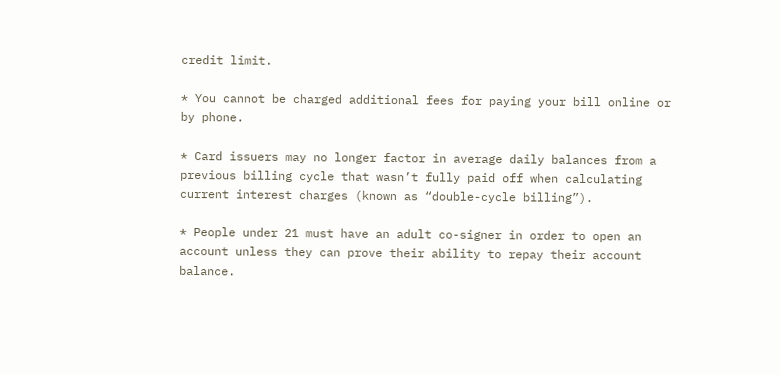credit limit.

* You cannot be charged additional fees for paying your bill online or by phone.

* Card issuers may no longer factor in average daily balances from a previous billing cycle that wasn’t fully paid off when calculating current interest charges (known as “double-cycle billing”).

* People under 21 must have an adult co-signer in order to open an account unless they can prove their ability to repay their account balance.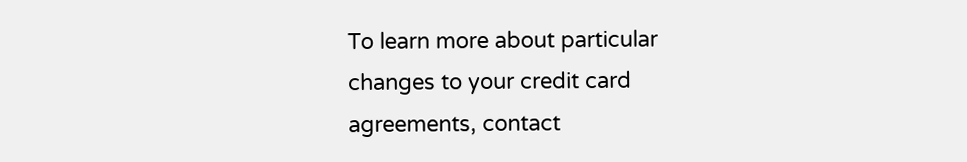To learn more about particular changes to your credit card agreements, contact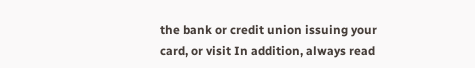the bank or credit union issuing your card, or visit In addition, always read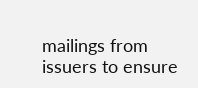mailings from issuers to ensure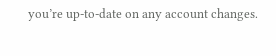you’re up-to-date on any account changes.